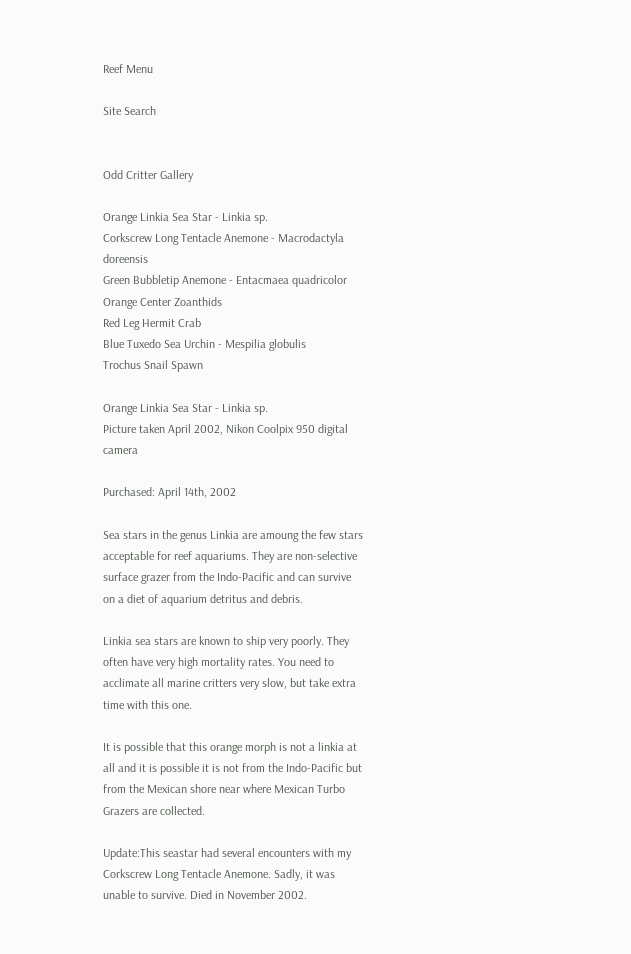Reef Menu

Site Search


Odd Critter Gallery

Orange Linkia Sea Star - Linkia sp.
Corkscrew Long Tentacle Anemone - Macrodactyla doreensis
Green Bubbletip Anemone - Entacmaea quadricolor
Orange Center Zoanthids
Red Leg Hermit Crab
Blue Tuxedo Sea Urchin - Mespilia globulis
Trochus Snail Spawn

Orange Linkia Sea Star - Linkia sp.
Picture taken April 2002, Nikon Coolpix 950 digital camera

Purchased: April 14th, 2002

Sea stars in the genus Linkia are amoung the few stars acceptable for reef aquariums. They are non-selective surface grazer from the Indo-Pacific and can survive on a diet of aquarium detritus and debris.

Linkia sea stars are known to ship very poorly. They often have very high mortality rates. You need to acclimate all marine critters very slow, but take extra time with this one.

It is possible that this orange morph is not a linkia at all and it is possible it is not from the Indo-Pacific but from the Mexican shore near where Mexican Turbo Grazers are collected.

Update:This seastar had several encounters with my Corkscrew Long Tentacle Anemone. Sadly, it was unable to survive. Died in November 2002.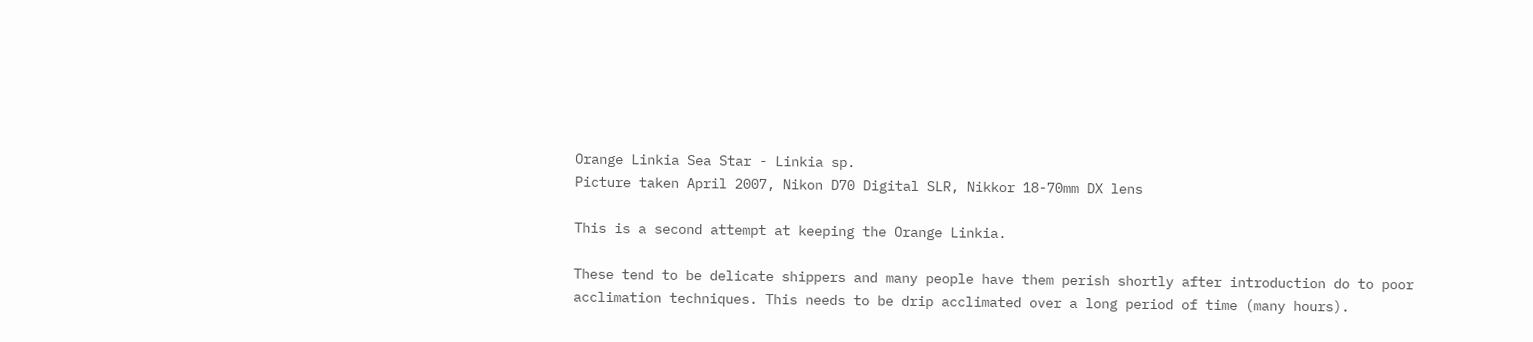Orange Linkia Sea Star - Linkia sp.
Picture taken April 2007, Nikon D70 Digital SLR, Nikkor 18-70mm DX lens

This is a second attempt at keeping the Orange Linkia.

These tend to be delicate shippers and many people have them perish shortly after introduction do to poor acclimation techniques. This needs to be drip acclimated over a long period of time (many hours).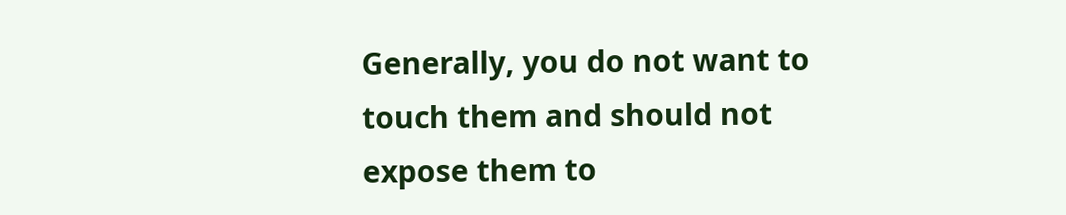Generally, you do not want to touch them and should not expose them to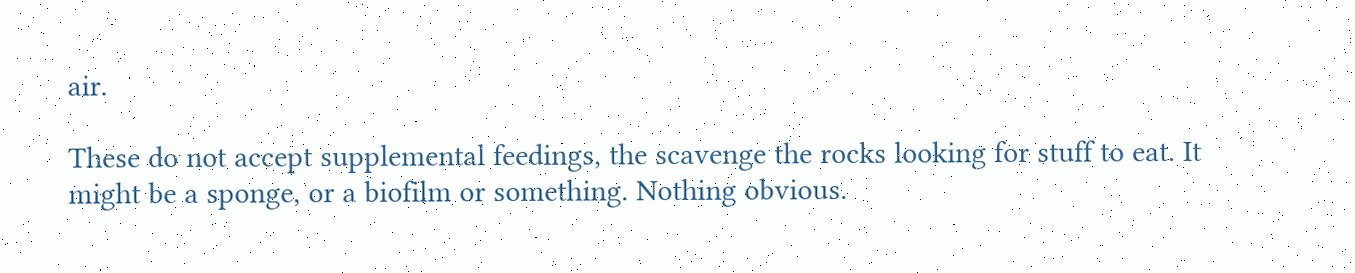air.

These do not accept supplemental feedings, the scavenge the rocks looking for stuff to eat. It might be a sponge, or a biofilm or something. Nothing obvious.